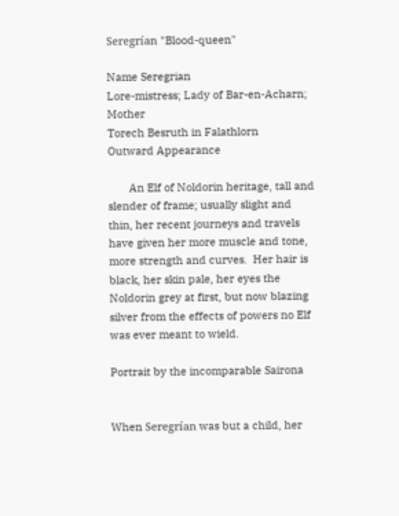Seregrían "Blood-queen"

Name Seregrian
Lore-mistress; Lady of Bar-en-Acharn; Mother
Torech Besruth in Falathlorn
Outward Appearance

       An Elf of Noldorin heritage, tall and slender of frame; usually slight and thin, her recent journeys and travels have given her more muscle and tone, more strength and curves.  Her hair is black, her skin pale, her eyes the Noldorin grey at first, but now blazing silver from the effects of powers no Elf was ever meant to wield.

Portrait by the incomparable Sairona


When Seregrían was but a child, her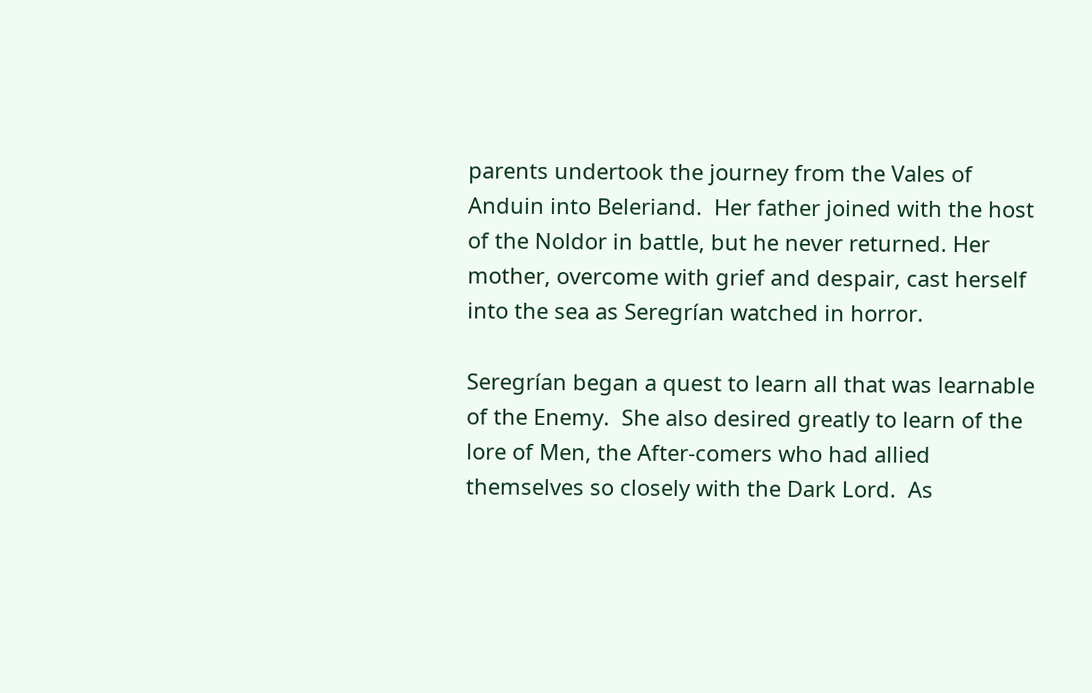parents undertook the journey from the Vales of Anduin into Beleriand.  Her father joined with the host of the Noldor in battle, but he never returned. Her mother, overcome with grief and despair, cast herself into the sea as Seregrían watched in horror.

Seregrían began a quest to learn all that was learnable of the Enemy.  She also desired greatly to learn of the lore of Men, the After-comers who had allied themselves so closely with the Dark Lord.  As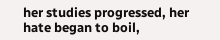her studies progressed, her hate began to boil,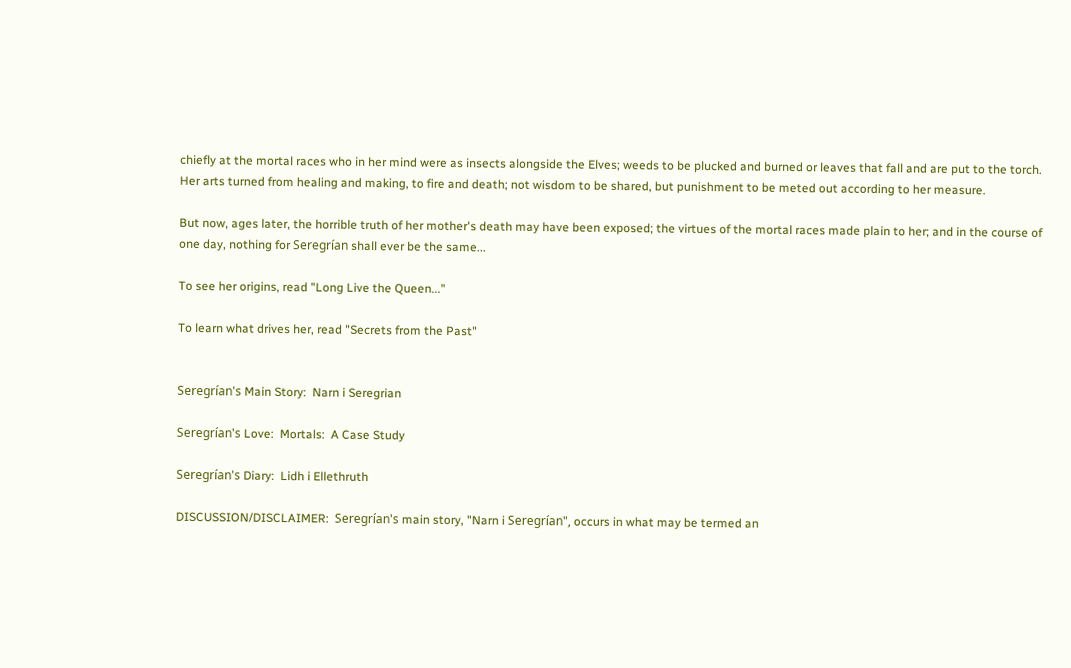chiefly at the mortal races who in her mind were as insects alongside the Elves; weeds to be plucked and burned or leaves that fall and are put to the torch. Her arts turned from healing and making, to fire and death; not wisdom to be shared, but punishment to be meted out according to her measure.

But now, ages later, the horrible truth of her mother's death may have been exposed; the virtues of the mortal races made plain to her; and in the course of one day, nothing for Seregrían shall ever be the same...

To see her origins, read "Long Live the Queen..."

To learn what drives her, read "Secrets from the Past"


Seregrían's Main Story:  Narn i Seregrian

Seregrían's Love:  Mortals:  A Case Study

Seregrían's Diary:  Lidh i Ellethruth

DISCUSSION/DISCLAIMER:  Seregrían's main story, "Narn i Seregrían", occurs in what may be termed an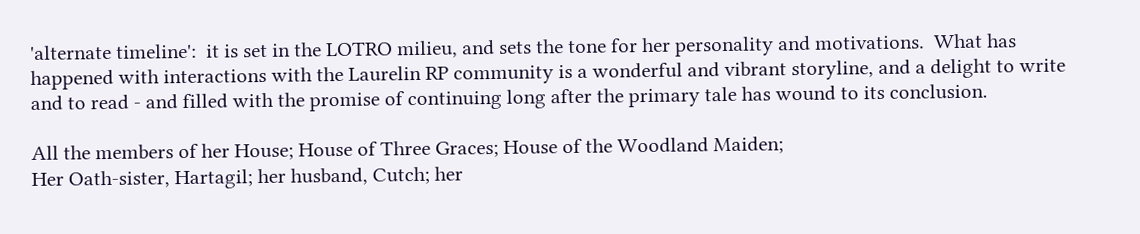'alternate timeline':  it is set in the LOTRO milieu, and sets the tone for her personality and motivations.  What has happened with interactions with the Laurelin RP community is a wonderful and vibrant storyline, and a delight to write and to read - and filled with the promise of continuing long after the primary tale has wound to its conclusion.

All the members of her House; House of Three Graces; House of the Woodland Maiden;
Her Oath-sister, Hartagil; her husband, Cutch; her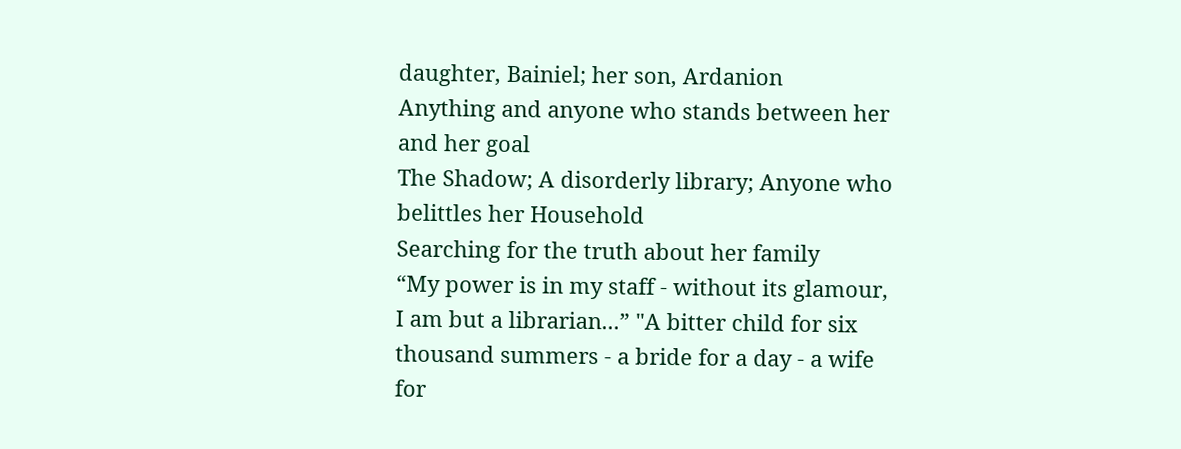daughter, Bainiel; her son, Ardanion
Anything and anyone who stands between her and her goal
The Shadow; A disorderly library; Anyone who belittles her Household
Searching for the truth about her family
“My power is in my staff - without its glamour, I am but a librarian...” "A bitter child for six thousand summers - a bride for a day - a wife for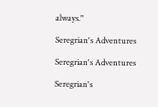always."

Seregrian's Adventures

Seregrian's Adventures

Seregrian's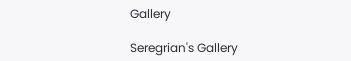Gallery

Seregrian's Gallery